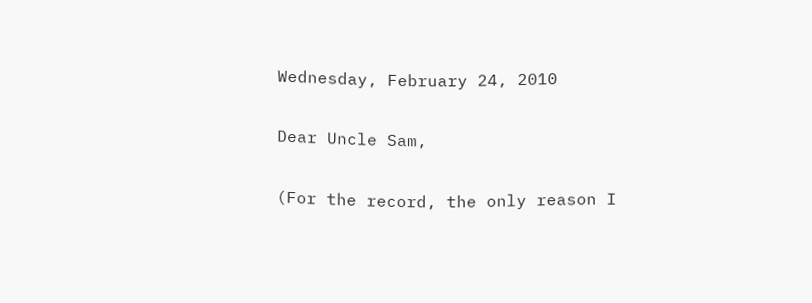Wednesday, February 24, 2010

Dear Uncle Sam,

(For the record, the only reason I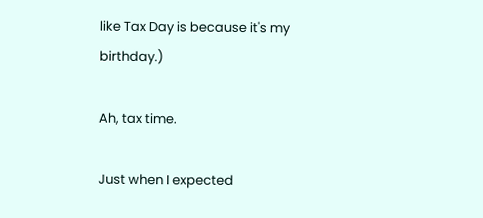like Tax Day is because it's my birthday.)

Ah, tax time.

Just when I expected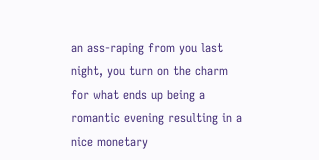an ass-raping from you last night, you turn on the charm for what ends up being a romantic evening resulting in a nice monetary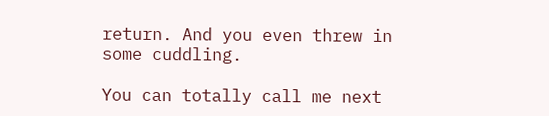return. And you even threw in some cuddling.

You can totally call me next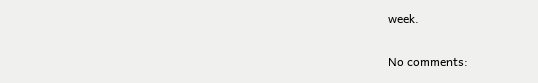week.


No comments: